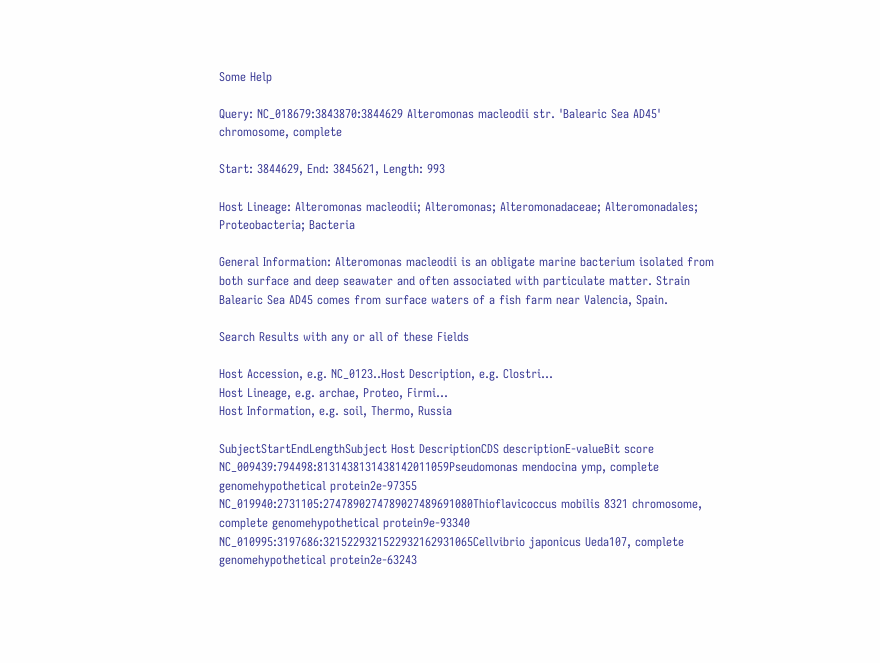Some Help

Query: NC_018679:3843870:3844629 Alteromonas macleodii str. 'Balearic Sea AD45' chromosome, complete

Start: 3844629, End: 3845621, Length: 993

Host Lineage: Alteromonas macleodii; Alteromonas; Alteromonadaceae; Alteromonadales; Proteobacteria; Bacteria

General Information: Alteromonas macleodii is an obligate marine bacterium isolated from both surface and deep seawater and often associated with particulate matter. Strain Balearic Sea AD45 comes from surface waters of a fish farm near Valencia, Spain.

Search Results with any or all of these Fields

Host Accession, e.g. NC_0123..Host Description, e.g. Clostri...
Host Lineage, e.g. archae, Proteo, Firmi...
Host Information, e.g. soil, Thermo, Russia

SubjectStartEndLengthSubject Host DescriptionCDS descriptionE-valueBit score
NC_009439:794498:8131438131438142011059Pseudomonas mendocina ymp, complete genomehypothetical protein2e-97355
NC_019940:2731105:2747890274789027489691080Thioflavicoccus mobilis 8321 chromosome, complete genomehypothetical protein9e-93340
NC_010995:3197686:3215229321522932162931065Cellvibrio japonicus Ueda107, complete genomehypothetical protein2e-63243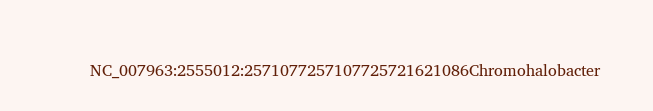NC_007963:2555012:2571077257107725721621086Chromohalobacter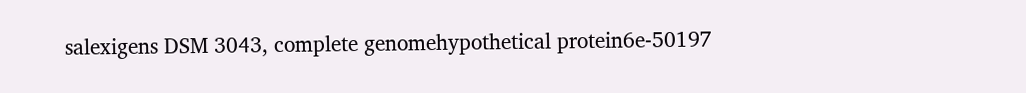salexigens DSM 3043, complete genomehypothetical protein6e-50197